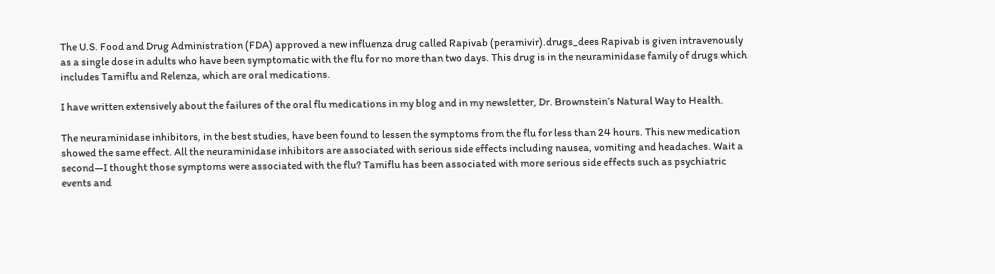The U.S. Food and Drug Administration (FDA) approved a new influenza drug called Rapivab (peramivir).drugs_dees Rapivab is given intravenously as a single dose in adults who have been symptomatic with the flu for no more than two days. This drug is in the neuraminidase family of drugs which includes Tamiflu and Relenza, which are oral medications.

I have written extensively about the failures of the oral flu medications in my blog and in my newsletter, Dr. Brownstein’s Natural Way to Health.

The neuraminidase inhibitors, in the best studies, have been found to lessen the symptoms from the flu for less than 24 hours. This new medication showed the same effect. All the neuraminidase inhibitors are associated with serious side effects including nausea, vomiting and headaches. Wait a second—I thought those symptoms were associated with the flu? Tamiflu has been associated with more serious side effects such as psychiatric events and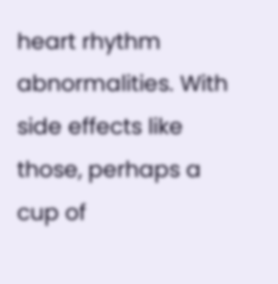heart rhythm abnormalities. With side effects like those, perhaps a cup of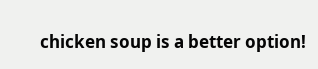chicken soup is a better option!